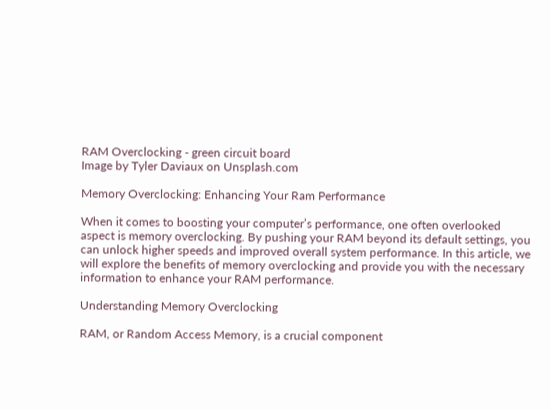RAM Overclocking - green circuit board
Image by Tyler Daviaux on Unsplash.com

Memory Overclocking: Enhancing Your Ram Performance

When it comes to boosting your computer’s performance, one often overlooked aspect is memory overclocking. By pushing your RAM beyond its default settings, you can unlock higher speeds and improved overall system performance. In this article, we will explore the benefits of memory overclocking and provide you with the necessary information to enhance your RAM performance.

Understanding Memory Overclocking

RAM, or Random Access Memory, is a crucial component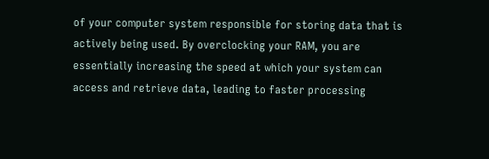of your computer system responsible for storing data that is actively being used. By overclocking your RAM, you are essentially increasing the speed at which your system can access and retrieve data, leading to faster processing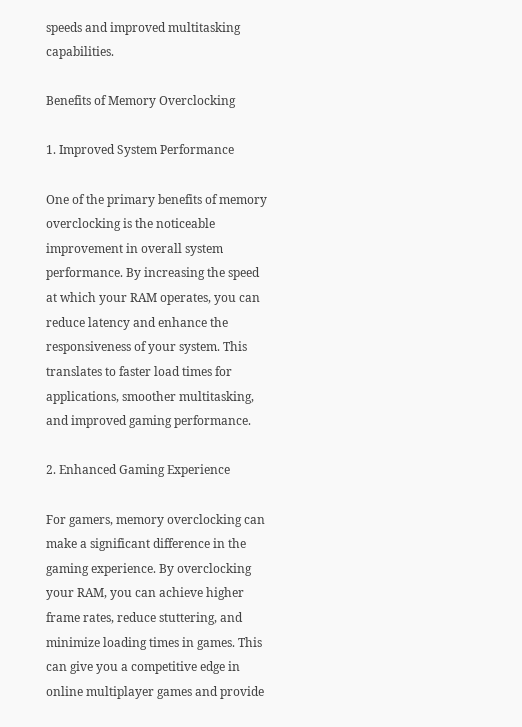speeds and improved multitasking capabilities.

Benefits of Memory Overclocking

1. Improved System Performance

One of the primary benefits of memory overclocking is the noticeable improvement in overall system performance. By increasing the speed at which your RAM operates, you can reduce latency and enhance the responsiveness of your system. This translates to faster load times for applications, smoother multitasking, and improved gaming performance.

2. Enhanced Gaming Experience

For gamers, memory overclocking can make a significant difference in the gaming experience. By overclocking your RAM, you can achieve higher frame rates, reduce stuttering, and minimize loading times in games. This can give you a competitive edge in online multiplayer games and provide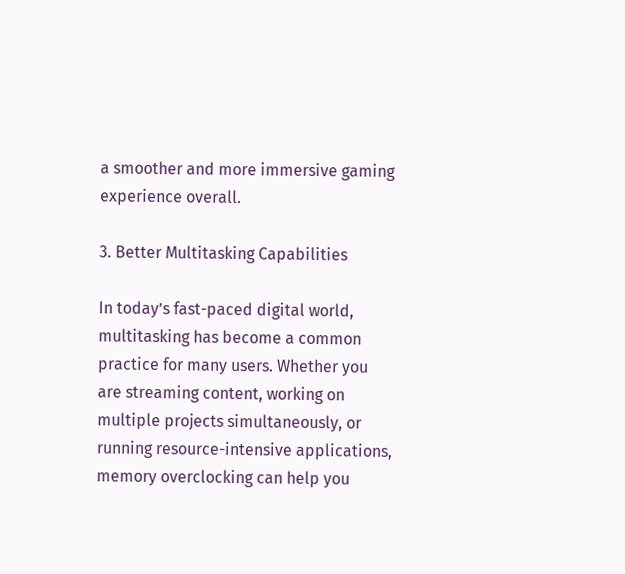a smoother and more immersive gaming experience overall.

3. Better Multitasking Capabilities

In today’s fast-paced digital world, multitasking has become a common practice for many users. Whether you are streaming content, working on multiple projects simultaneously, or running resource-intensive applications, memory overclocking can help you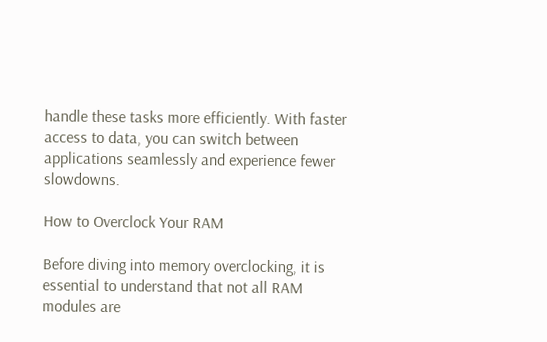handle these tasks more efficiently. With faster access to data, you can switch between applications seamlessly and experience fewer slowdowns.

How to Overclock Your RAM

Before diving into memory overclocking, it is essential to understand that not all RAM modules are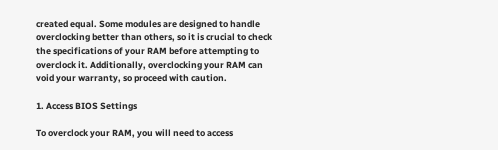created equal. Some modules are designed to handle overclocking better than others, so it is crucial to check the specifications of your RAM before attempting to overclock it. Additionally, overclocking your RAM can void your warranty, so proceed with caution.

1. Access BIOS Settings

To overclock your RAM, you will need to access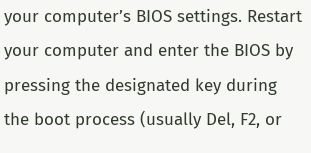your computer’s BIOS settings. Restart your computer and enter the BIOS by pressing the designated key during the boot process (usually Del, F2, or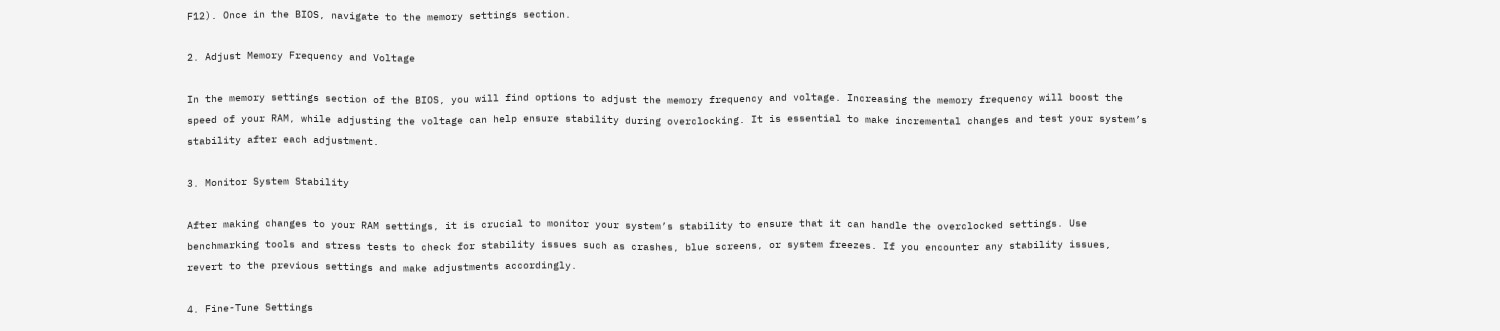F12). Once in the BIOS, navigate to the memory settings section.

2. Adjust Memory Frequency and Voltage

In the memory settings section of the BIOS, you will find options to adjust the memory frequency and voltage. Increasing the memory frequency will boost the speed of your RAM, while adjusting the voltage can help ensure stability during overclocking. It is essential to make incremental changes and test your system’s stability after each adjustment.

3. Monitor System Stability

After making changes to your RAM settings, it is crucial to monitor your system’s stability to ensure that it can handle the overclocked settings. Use benchmarking tools and stress tests to check for stability issues such as crashes, blue screens, or system freezes. If you encounter any stability issues, revert to the previous settings and make adjustments accordingly.

4. Fine-Tune Settings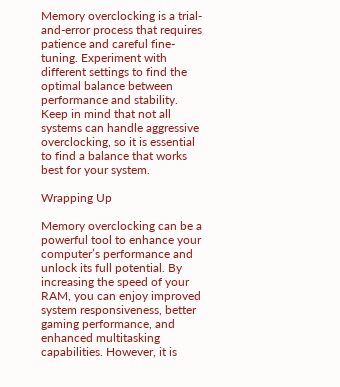Memory overclocking is a trial-and-error process that requires patience and careful fine-tuning. Experiment with different settings to find the optimal balance between performance and stability. Keep in mind that not all systems can handle aggressive overclocking, so it is essential to find a balance that works best for your system.

Wrapping Up

Memory overclocking can be a powerful tool to enhance your computer’s performance and unlock its full potential. By increasing the speed of your RAM, you can enjoy improved system responsiveness, better gaming performance, and enhanced multitasking capabilities. However, it is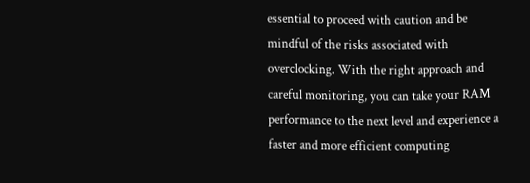essential to proceed with caution and be mindful of the risks associated with overclocking. With the right approach and careful monitoring, you can take your RAM performance to the next level and experience a faster and more efficient computing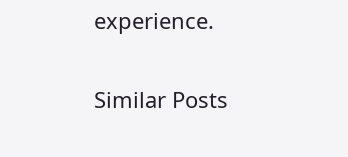experience.

Similar Posts